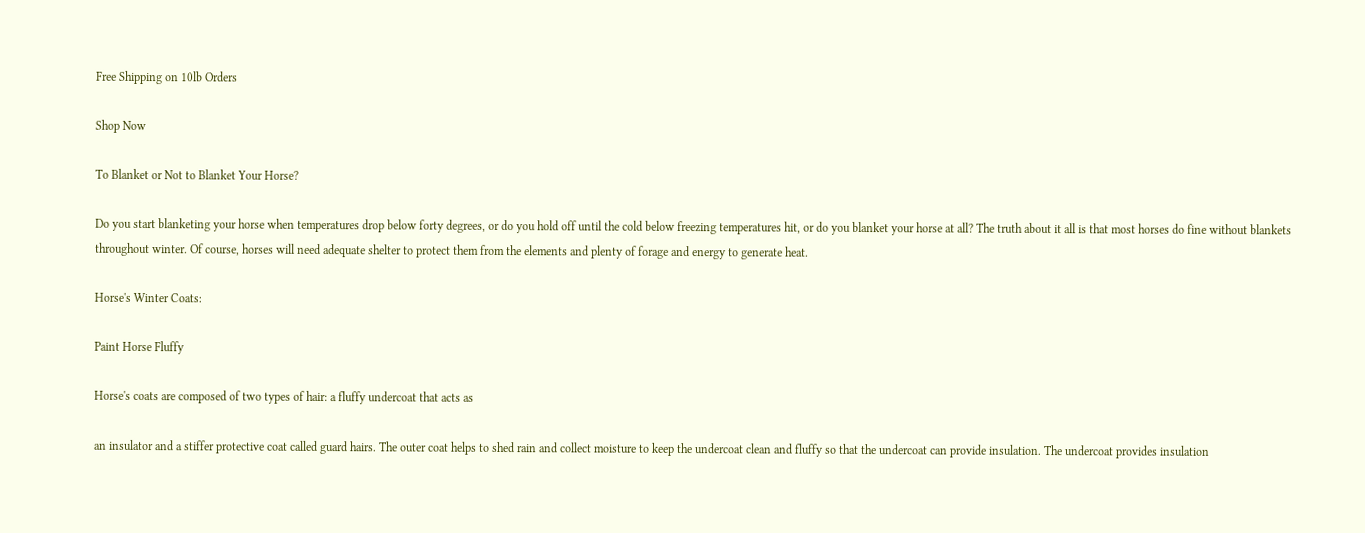Free Shipping on 10lb Orders

Shop Now

To Blanket or Not to Blanket Your Horse?

Do you start blanketing your horse when temperatures drop below forty degrees, or do you hold off until the cold below freezing temperatures hit, or do you blanket your horse at all? The truth about it all is that most horses do fine without blankets throughout winter. Of course, horses will need adequate shelter to protect them from the elements and plenty of forage and energy to generate heat.

Horse's Winter Coats:

Paint Horse Fluffy

Horse's coats are composed of two types of hair: a fluffy undercoat that acts as

an insulator and a stiffer protective coat called guard hairs. The outer coat helps to shed rain and collect moisture to keep the undercoat clean and fluffy so that the undercoat can provide insulation. The undercoat provides insulation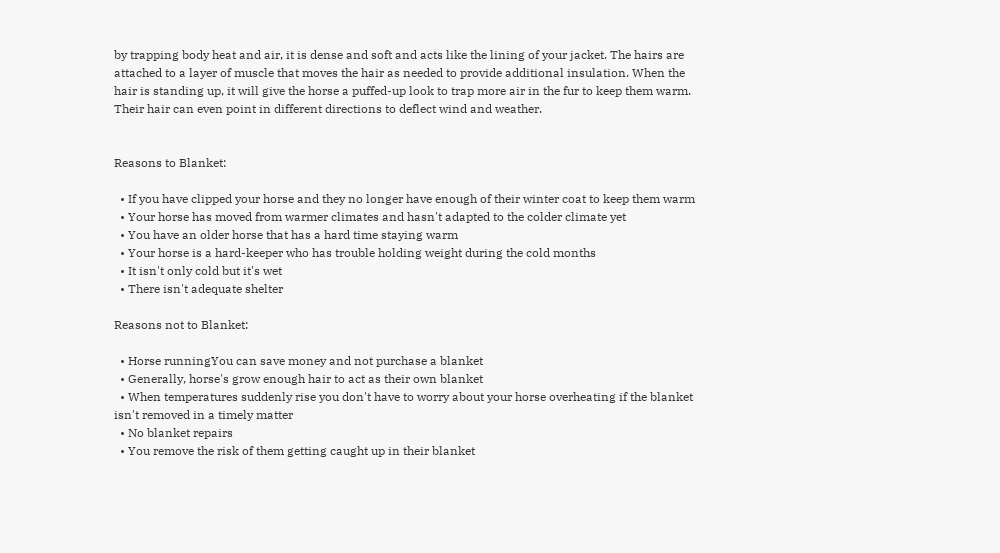by trapping body heat and air, it is dense and soft and acts like the lining of your jacket. The hairs are attached to a layer of muscle that moves the hair as needed to provide additional insulation. When the hair is standing up, it will give the horse a puffed-up look to trap more air in the fur to keep them warm. Their hair can even point in different directions to deflect wind and weather.


Reasons to Blanket:

  • If you have clipped your horse and they no longer have enough of their winter coat to keep them warm
  • Your horse has moved from warmer climates and hasn't adapted to the colder climate yet
  • You have an older horse that has a hard time staying warm
  • Your horse is a hard-keeper who has trouble holding weight during the cold months
  • It isn't only cold but it's wet
  • There isn't adequate shelter

Reasons not to Blanket:

  • Horse runningYou can save money and not purchase a blanket
  • Generally, horse's grow enough hair to act as their own blanket
  • When temperatures suddenly rise you don't have to worry about your horse overheating if the blanket isn't removed in a timely matter
  • No blanket repairs
  • You remove the risk of them getting caught up in their blanket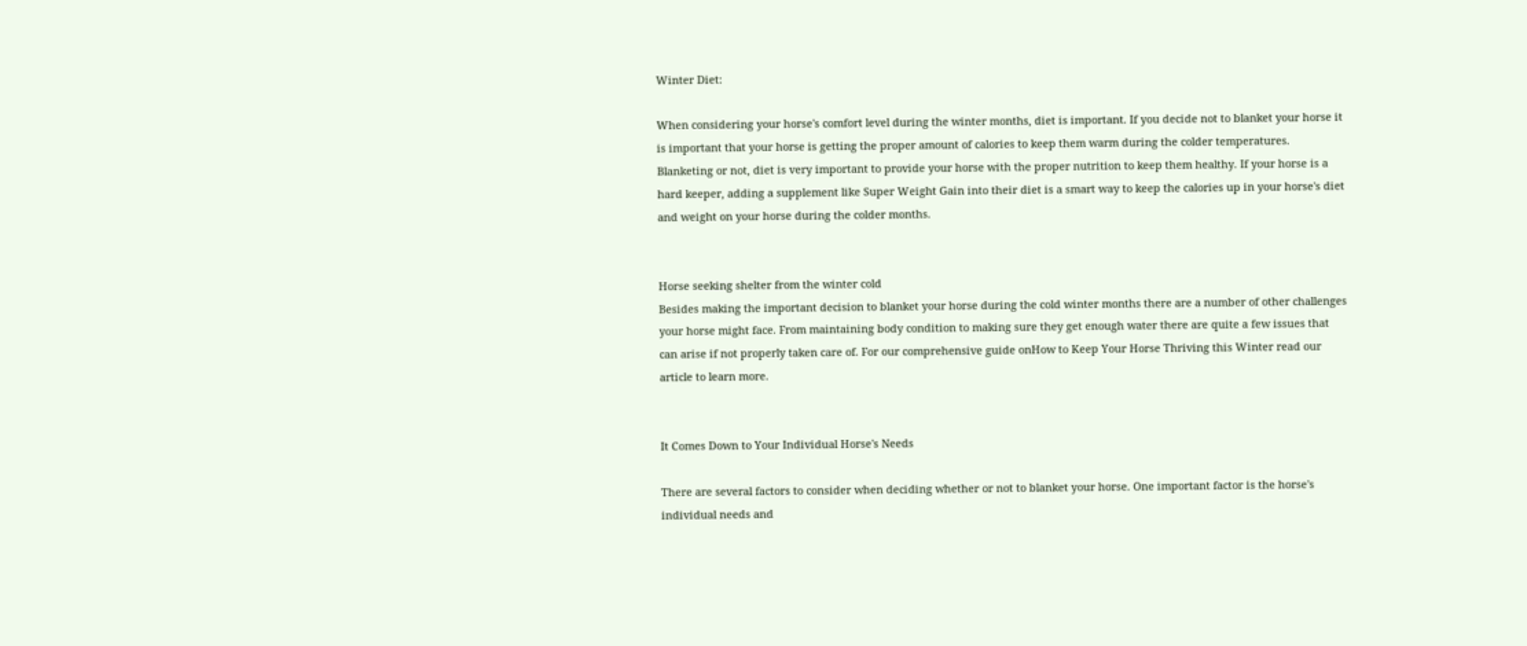Winter Diet:

When considering your horse's comfort level during the winter months, diet is important. If you decide not to blanket your horse it is important that your horse is getting the proper amount of calories to keep them warm during the colder temperatures. Blanketing or not, diet is very important to provide your horse with the proper nutrition to keep them healthy. If your horse is a hard keeper, adding a supplement like Super Weight Gain into their diet is a smart way to keep the calories up in your horse's diet and weight on your horse during the colder months.


Horse seeking shelter from the winter cold
Besides making the important decision to blanket your horse during the cold winter months there are a number of other challenges your horse might face. From maintaining body condition to making sure they get enough water there are quite a few issues that can arise if not properly taken care of. For our comprehensive guide onHow to Keep Your Horse Thriving this Winter read our article to learn more.


It Comes Down to Your Individual Horse's Needs

There are several factors to consider when deciding whether or not to blanket your horse. One important factor is the horse's individual needs and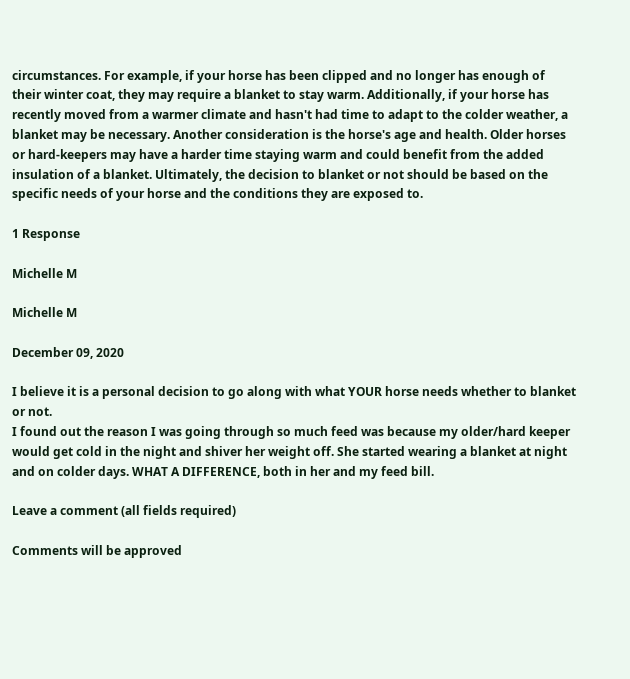circumstances. For example, if your horse has been clipped and no longer has enough of their winter coat, they may require a blanket to stay warm. Additionally, if your horse has recently moved from a warmer climate and hasn't had time to adapt to the colder weather, a blanket may be necessary. Another consideration is the horse's age and health. Older horses or hard-keepers may have a harder time staying warm and could benefit from the added insulation of a blanket. Ultimately, the decision to blanket or not should be based on the specific needs of your horse and the conditions they are exposed to.

1 Response

Michelle M

Michelle M

December 09, 2020

I believe it is a personal decision to go along with what YOUR horse needs whether to blanket or not.
I found out the reason I was going through so much feed was because my older/hard keeper would get cold in the night and shiver her weight off. She started wearing a blanket at night and on colder days. WHAT A DIFFERENCE, both in her and my feed bill.

Leave a comment (all fields required)

Comments will be approved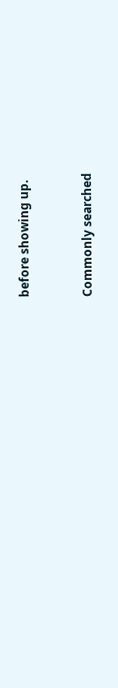before showing up.


Commonly searched